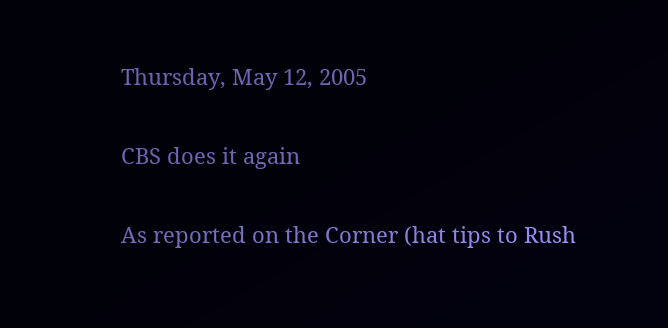Thursday, May 12, 2005

CBS does it again

As reported on the Corner (hat tips to Rush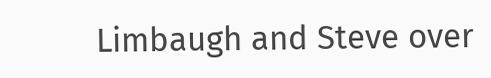Limbaugh and Steve over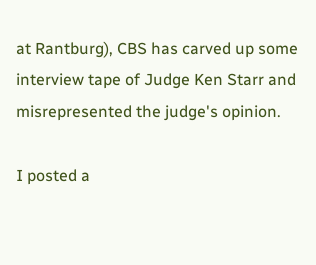at Rantburg), CBS has carved up some interview tape of Judge Ken Starr and misrepresented the judge's opinion.

I posted a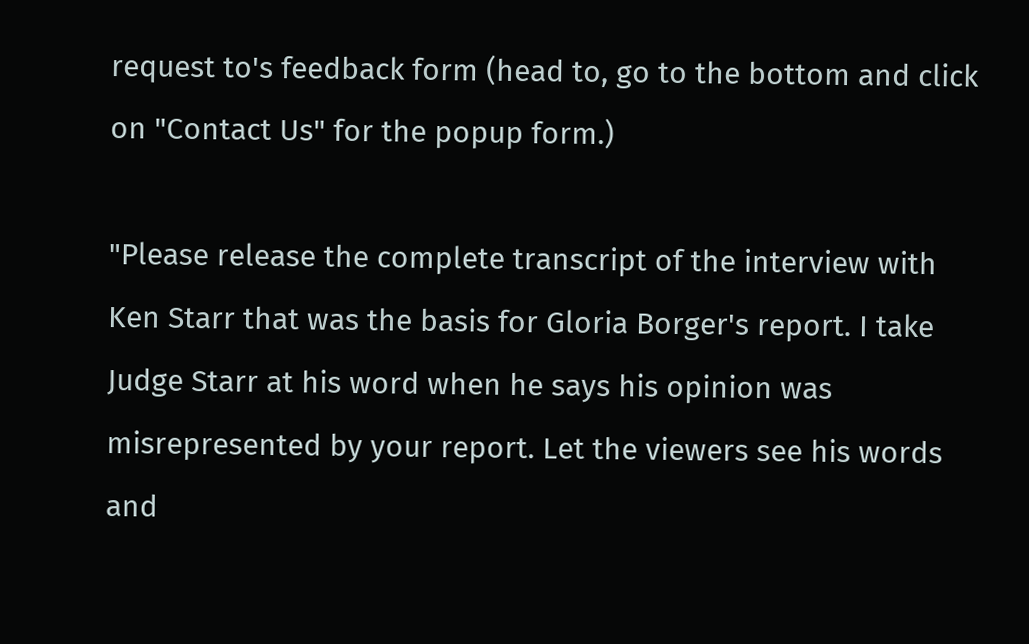request to's feedback form (head to, go to the bottom and click on "Contact Us" for the popup form.)

"Please release the complete transcript of the interview with Ken Starr that was the basis for Gloria Borger's report. I take Judge Starr at his word when he says his opinion was misrepresented by your report. Let the viewers see his words and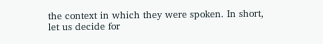the context in which they were spoken. In short, let us decide for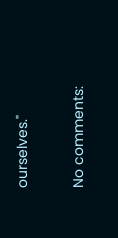ourselves."

No comments: